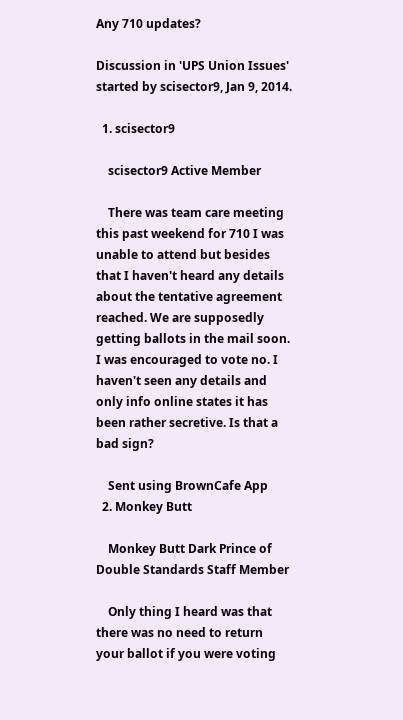Any 710 updates?

Discussion in 'UPS Union Issues' started by scisector9, Jan 9, 2014.

  1. scisector9

    scisector9 Active Member

    There was team care meeting this past weekend for 710 I was unable to attend but besides that I haven't heard any details about the tentative agreement reached. We are supposedly getting ballots in the mail soon. I was encouraged to vote no. I haven't seen any details and only info online states it has been rather secretive. Is that a bad sign?

    Sent using BrownCafe App
  2. Monkey Butt

    Monkey Butt Dark Prince of Double Standards Staff Member

    Only thing I heard was that there was no need to return your ballot if you were voting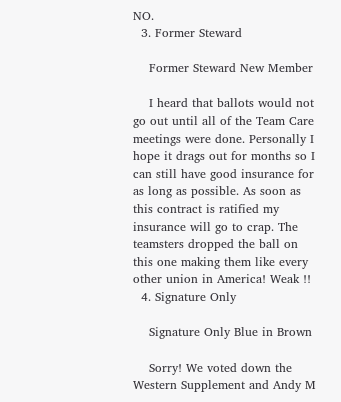NO.
  3. Former Steward

    Former Steward New Member

    I heard that ballots would not go out until all of the Team Care meetings were done. Personally I hope it drags out for months so I can still have good insurance for as long as possible. As soon as this contract is ratified my insurance will go to crap. The teamsters dropped the ball on this one making them like every other union in America! Weak !!
  4. Signature Only

    Signature Only Blue in Brown

    Sorry! We voted down the Western Supplement and Andy M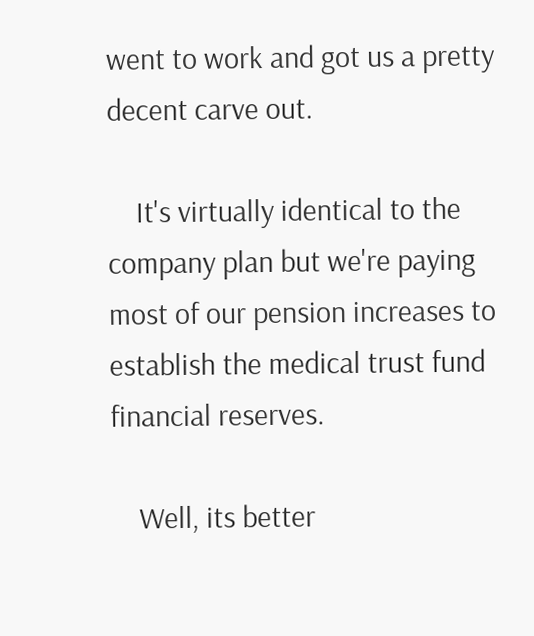went to work and got us a pretty decent carve out.

    It's virtually identical to the company plan but we're paying most of our pension increases to establish the medical trust fund financial reserves.

    Well, its better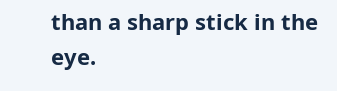than a sharp stick in the eye.